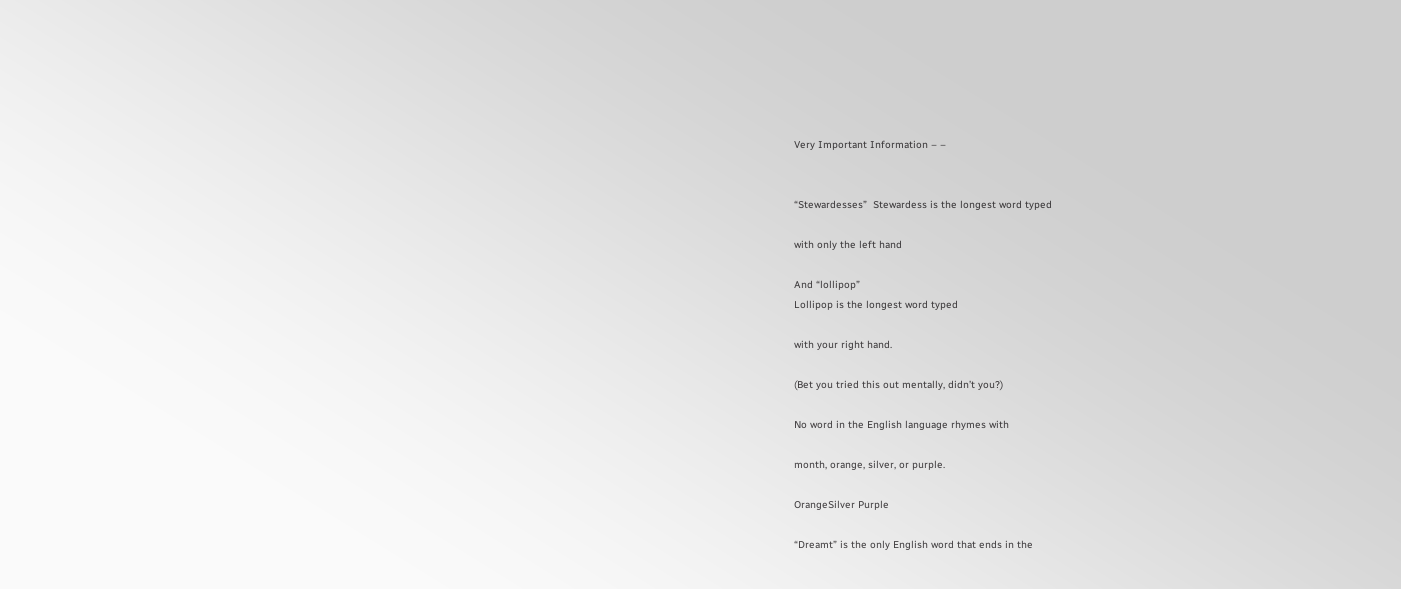Very Important Information – –


“Stewardesses”  Stewardess is the longest word typed

with only the left hand

And “lollipop”
Lollipop is the longest word typed

with your right hand.

(Bet you tried this out mentally, didn’t you?)

No word in the English language rhymes with

month, orange, silver, or purple.

OrangeSilver Purple

“Dreamt” is the only English word that ends in the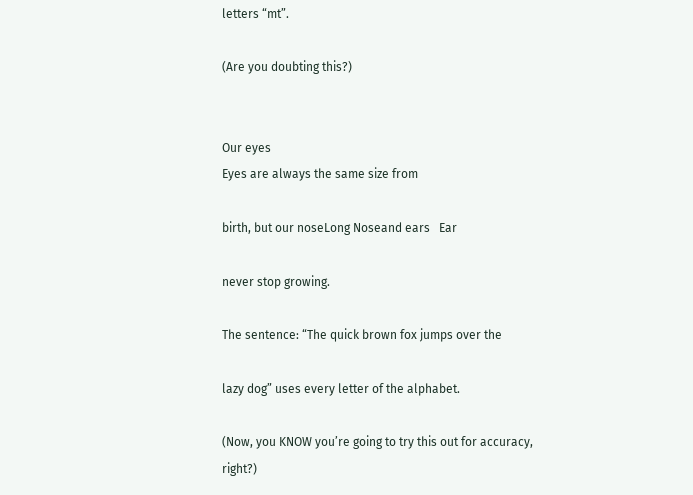letters “mt”.

(Are you doubting this?)


Our eyes
Eyes are always the same size from

birth, but our noseLong Noseand ears   Ear

never stop growing.

The sentence: “The quick brown fox jumps over the

lazy dog” uses every letter of the alphabet.

(Now, you KNOW you’re going to try this out for accuracy, right?)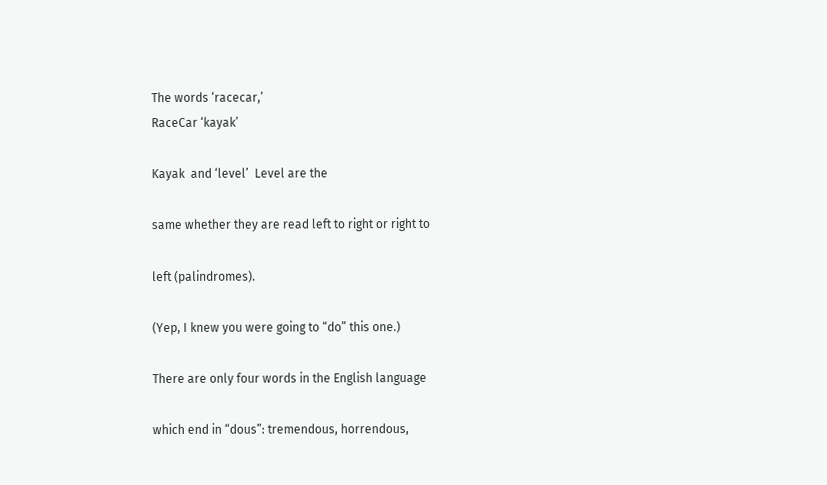The words ‘racecar,’
RaceCar ‘kayak’

Kayak  and ‘level’  Level are the

same whether they are read left to right or right to

left (palindromes).

(Yep, I knew you were going to “do” this one.)

There are only four words in the English language

which end in “dous”: tremendous, horrendous,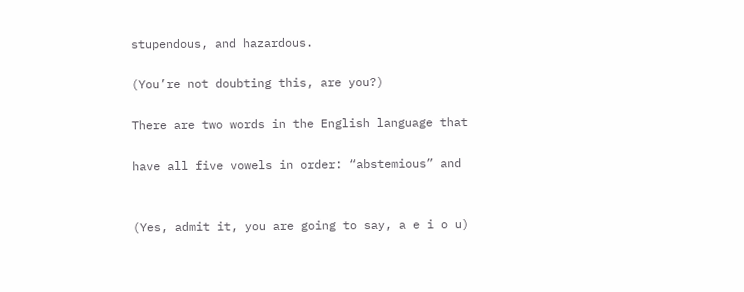stupendous, and hazardous.

(You’re not doubting this, are you?)

There are two words in the English language that

have all five vowels in order: “abstemious” and


(Yes, admit it, you are going to say, a e i o u)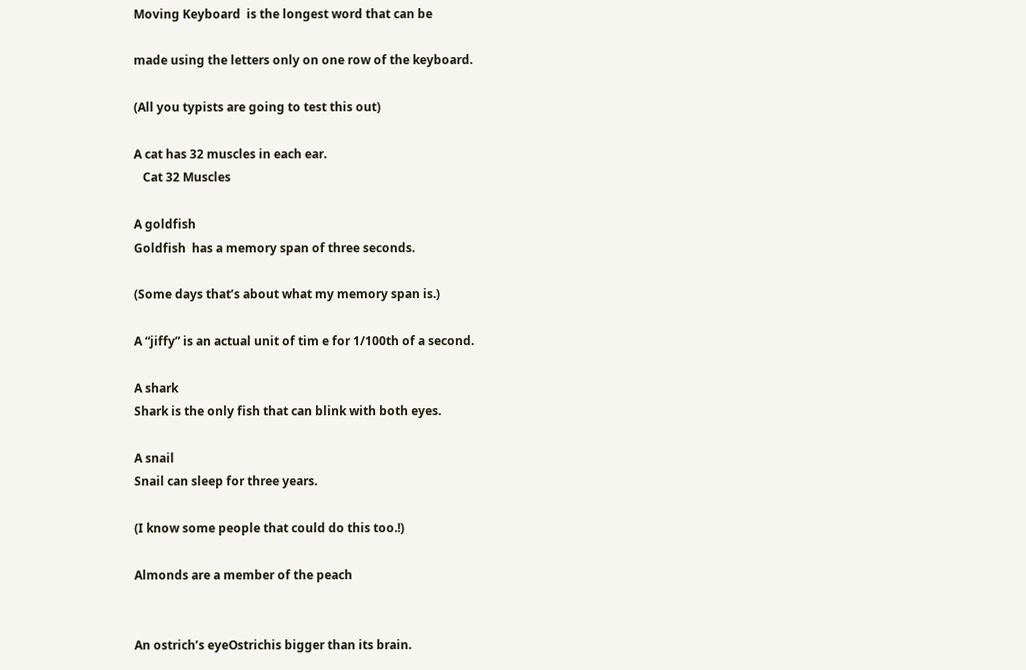Moving Keyboard  is the longest word that can be

made using the letters only on one row of the keyboard.

(All you typists are going to test this out)

A cat has 32 muscles in each ear.
   Cat 32 Muscles

A goldfish
Goldfish  has a memory span of three seconds.

(Some days that’s about what my memory span is.)

A “jiffy” is an actual unit of tim e for 1/100th of a second.

A shark
Shark is the only fish that can blink with both eyes.

A snail
Snail can sleep for three years.

(I know some people that could do this too.!)

Almonds are a member of the peach


An ostrich’s eyeOstrichis bigger than its brain.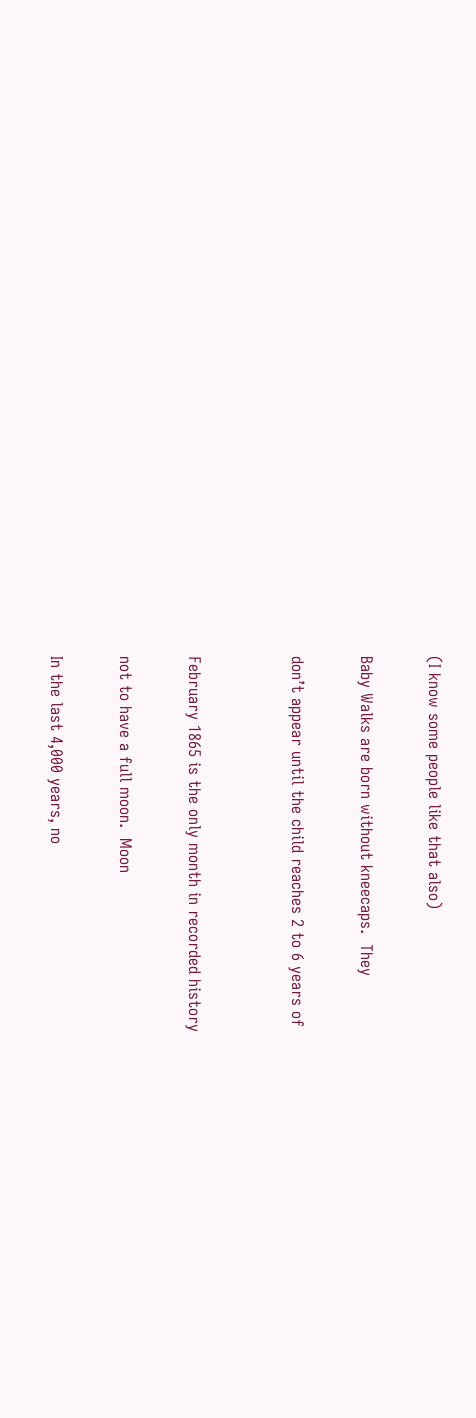(I know some people like that also)

Baby Walks are born without kneecaps.  They

don’t appear until the child reaches 2 to 6 years of


February 1865 is the only month in recorded history

not to have a full moon.  Moon

In the last 4,000 years, no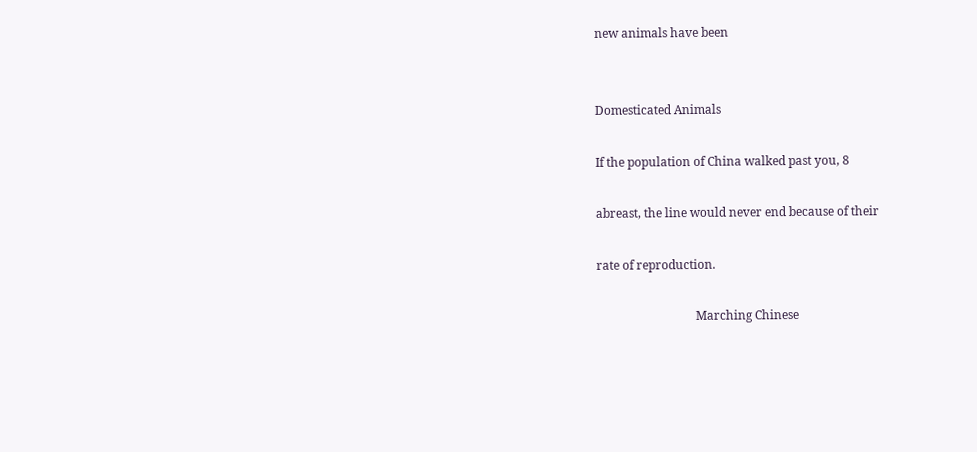new animals have been


Domesticated Animals

If the population of China walked past you, 8

abreast, the line would never end because of their

rate of reproduction.

                                 Marching Chinese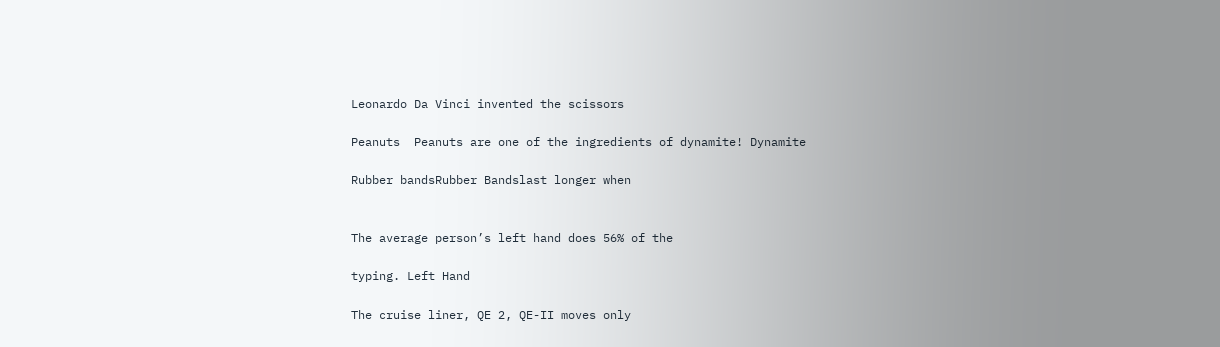Leonardo Da Vinci invented the scissors

Peanuts  Peanuts are one of the ingredients of dynamite! Dynamite

Rubber bandsRubber Bandslast longer when


The average person’s left hand does 56% of the

typing. Left Hand

The cruise liner, QE 2, QE-II moves only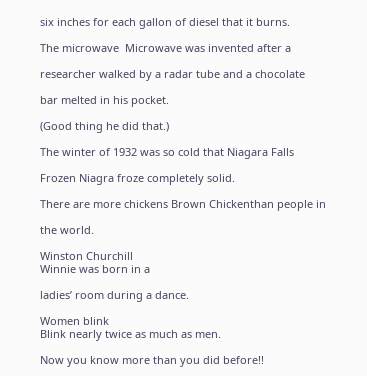six inches for each gallon of diesel that it burns.

The microwave  Microwave was invented after a

researcher walked by a radar tube and a chocolate

bar melted in his pocket.

(Good thing he did that.)

The winter of 1932 was so cold that Niagara Falls

Frozen Niagra froze completely solid.

There are more chickens Brown Chickenthan people in

the world.

Winston Churchill
Winnie was born in a

ladies’ room during a dance.

Women blink
Blink nearly twice as much as men.

Now you know more than you did before!!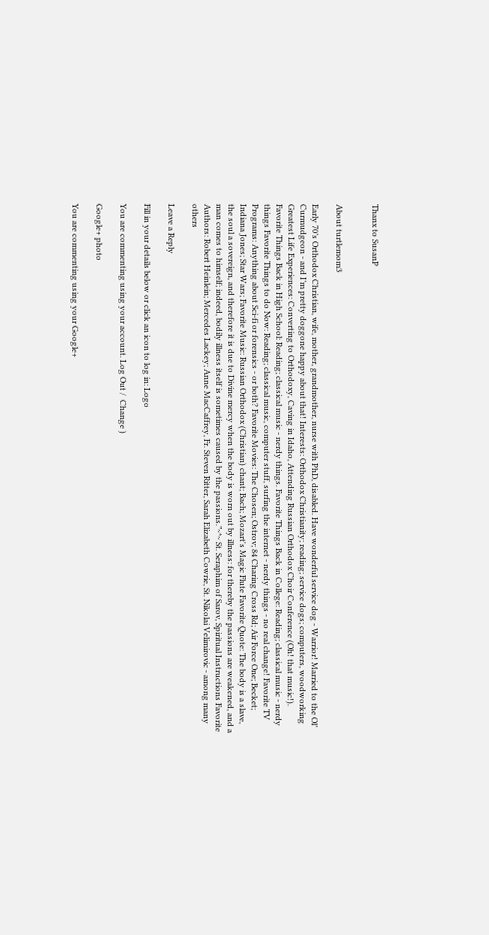Thanx to SusanP


About turtlemom3

Early 70’s Orthodox Christian, wife, mother, grandmother, nurse with PhD, disabled. Have wonderful service dog - Warrior! Married to the Ol’ Curmudgeon - and I’m pretty doggone happy about that! Interests: Orthodox Christianity; reading; service dogs; computers, woodworking Greatest Life Experiences: Converting to Orthodoxy, Caving in Idaho, Attending Russian Orthodox Choir Conference (Oh! that music!). Favorite Things Back in High School: Reading; classical music - nerdy things. Favorite Things Back in College: Reading; classical music - nerdy things Favorite Things to do Now: Reading; classical music, computer stuff, surfing the internet - nerdy things - no real change! Favorite TV Programs: Anything about Sci-fi or forensics - or both? Favorite Movies: The Chosen; Ostrov; 84 Charing Cross Rd; Air Force One; Becket; Indiana Jones; Star Wars; Favorite Music: Russian Orthodox (Christian) chant; Bach; Mozart's Magic Flute Favorite Quote: The body is a slave, the soul a sovereign, and therefore it is due to Divine mercy when the body is worn out by illness: for thereby the passions are weakened, and a man comes to himself; indeed, bodily illness itself is sometimes caused by the passions.”~*~ St. Seraphim of Sarov, Spiritual Instructions Favorite Authors: Robert Heinlein; Mercedes Lackey; Anne MacCaffrey, Fr. Steven Ritter, Sarah Elizabeth Cowrie, St. Nikolai Velimirovic - among many others

Leave a Reply

Fill in your details below or click an icon to log in: Logo

You are commenting using your account. Log Out /  Change )

Google+ photo

You are commenting using your Google+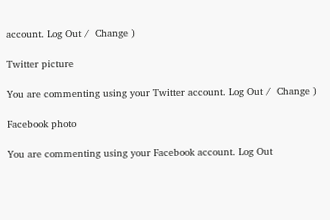account. Log Out /  Change )

Twitter picture

You are commenting using your Twitter account. Log Out /  Change )

Facebook photo

You are commenting using your Facebook account. Log Out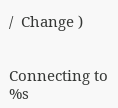/  Change )


Connecting to %s